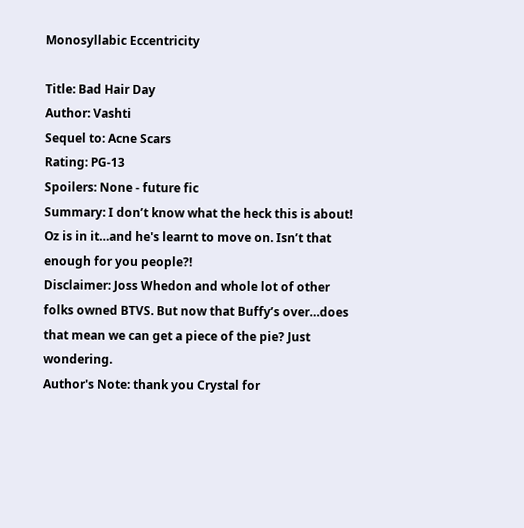Monosyllabic Eccentricity

Title: Bad Hair Day
Author: Vashti
Sequel to: Acne Scars
Rating: PG-13
Spoilers: None - future fic
Summary: I don’t know what the heck this is about! Oz is in it…and he's learnt to move on. Isn’t that enough for you people?!
Disclaimer: Joss Whedon and whole lot of other folks owned BTVS. But now that Buffy’s over…does that mean we can get a piece of the pie? Just wondering.
Author's Note: thank you Crystal for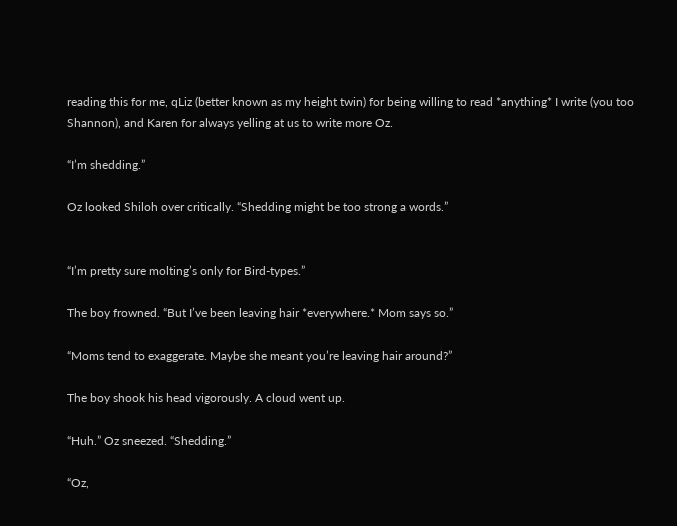reading this for me, qLiz (better known as my height twin) for being willing to read *anything* I write (you too Shannon), and Karen for always yelling at us to write more Oz.

“I’m shedding.”

Oz looked Shiloh over critically. “Shedding might be too strong a words.”


“I’m pretty sure molting’s only for Bird-types.”

The boy frowned. “But I’ve been leaving hair *everywhere.* Mom says so.”

“Moms tend to exaggerate. Maybe she meant you’re leaving hair around?”

The boy shook his head vigorously. A cloud went up.

“Huh.” Oz sneezed. “Shedding.”

“Oz,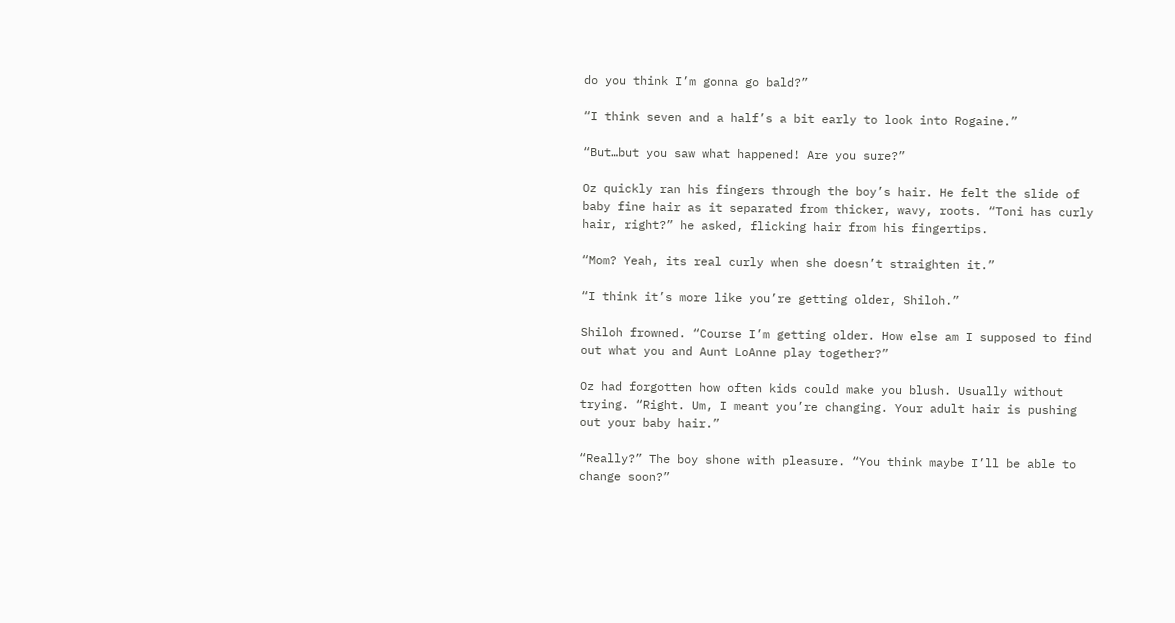do you think I’m gonna go bald?”

“I think seven and a half’s a bit early to look into Rogaine.”

“But…but you saw what happened! Are you sure?”

Oz quickly ran his fingers through the boy’s hair. He felt the slide of baby fine hair as it separated from thicker, wavy, roots. “Toni has curly hair, right?” he asked, flicking hair from his fingertips.

“Mom? Yeah, its real curly when she doesn’t straighten it.”

“I think it’s more like you’re getting older, Shiloh.”

Shiloh frowned. “Course I’m getting older. How else am I supposed to find out what you and Aunt LoAnne play together?”

Oz had forgotten how often kids could make you blush. Usually without trying. “Right. Um, I meant you’re changing. Your adult hair is pushing out your baby hair.”

“Really?” The boy shone with pleasure. “You think maybe I’ll be able to change soon?”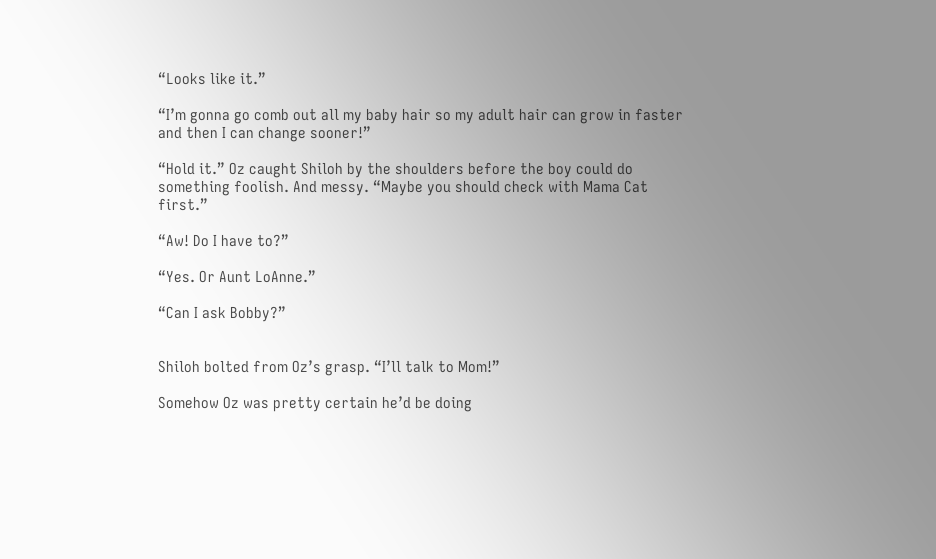“Looks like it.”

“I’m gonna go comb out all my baby hair so my adult hair can grow in faster and then I can change sooner!”

“Hold it.” Oz caught Shiloh by the shoulders before the boy could do something foolish. And messy. “Maybe you should check with Mama Cat first.”

“Aw! Do I have to?”

“Yes. Or Aunt LoAnne.”

“Can I ask Bobby?”


Shiloh bolted from Oz’s grasp. “I’ll talk to Mom!”

Somehow Oz was pretty certain he’d be doing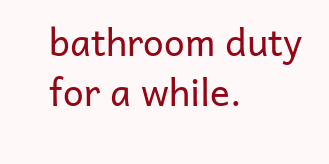bathroom duty for a while.